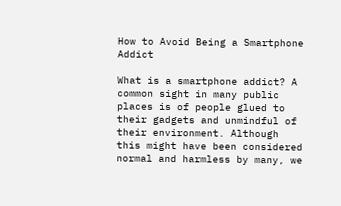How to Avoid Being a Smartphone Addict

What is a smartphone addict? A common sight in many public places is of people glued to their gadgets and unmindful of their environment. Although this might have been considered normal and harmless by many, we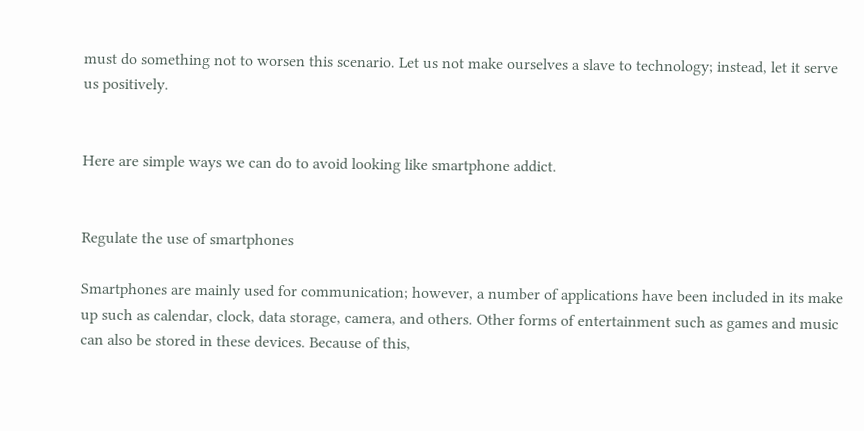must do something not to worsen this scenario. Let us not make ourselves a slave to technology; instead, let it serve us positively.


Here are simple ways we can do to avoid looking like smartphone addict.


Regulate the use of smartphones

Smartphones are mainly used for communication; however, a number of applications have been included in its make up such as calendar, clock, data storage, camera, and others. Other forms of entertainment such as games and music can also be stored in these devices. Because of this,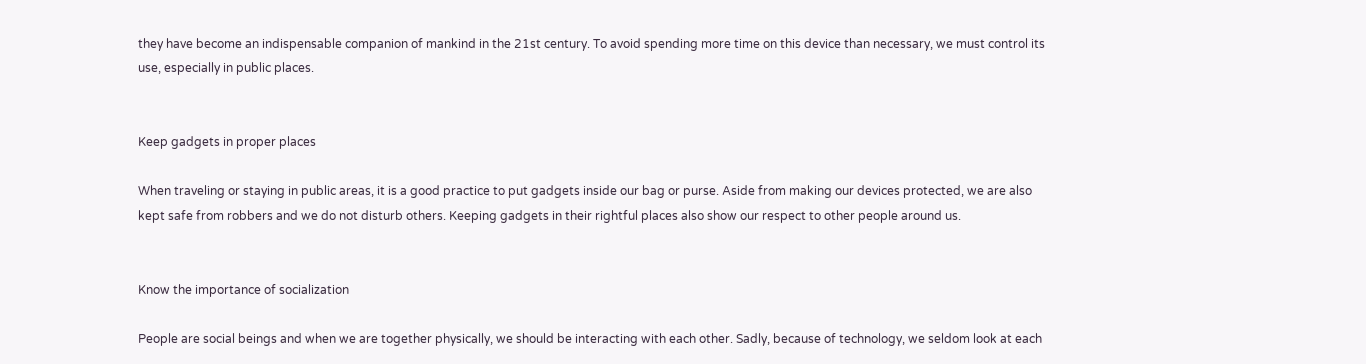they have become an indispensable companion of mankind in the 21st century. To avoid spending more time on this device than necessary, we must control its use, especially in public places.


Keep gadgets in proper places

When traveling or staying in public areas, it is a good practice to put gadgets inside our bag or purse. Aside from making our devices protected, we are also kept safe from robbers and we do not disturb others. Keeping gadgets in their rightful places also show our respect to other people around us.


Know the importance of socialization

People are social beings and when we are together physically, we should be interacting with each other. Sadly, because of technology, we seldom look at each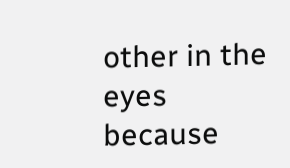other in the eyes because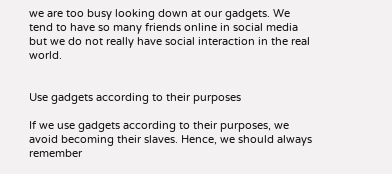we are too busy looking down at our gadgets. We tend to have so many friends online in social media but we do not really have social interaction in the real world.


Use gadgets according to their purposes

If we use gadgets according to their purposes, we avoid becoming their slaves. Hence, we should always remember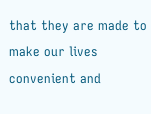that they are made to make our lives convenient and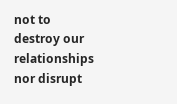not to destroy our relationships nor disrupt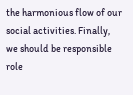the harmonious flow of our social activities. Finally, we should be responsible role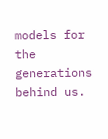models for the generations behind us.